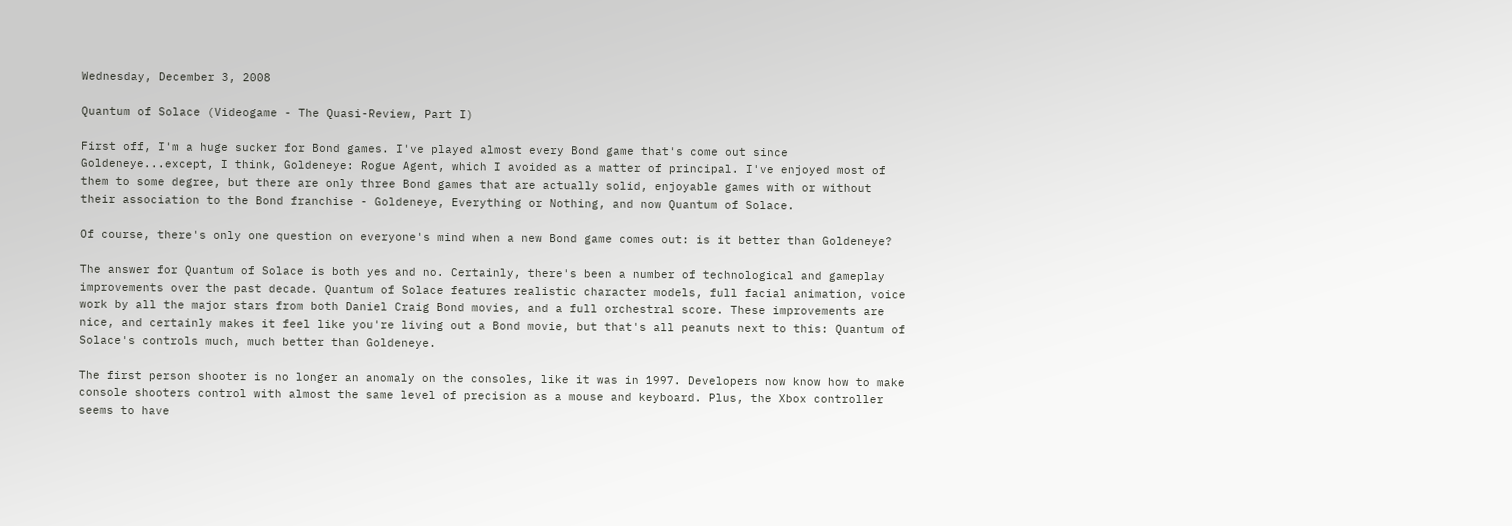Wednesday, December 3, 2008

Quantum of Solace (Videogame - The Quasi-Review, Part I)

First off, I'm a huge sucker for Bond games. I've played almost every Bond game that's come out since Goldeneye...except, I think, Goldeneye: Rogue Agent, which I avoided as a matter of principal. I've enjoyed most of them to some degree, but there are only three Bond games that are actually solid, enjoyable games with or without their association to the Bond franchise - Goldeneye, Everything or Nothing, and now Quantum of Solace.

Of course, there's only one question on everyone's mind when a new Bond game comes out: is it better than Goldeneye?

The answer for Quantum of Solace is both yes and no. Certainly, there's been a number of technological and gameplay improvements over the past decade. Quantum of Solace features realistic character models, full facial animation, voice work by all the major stars from both Daniel Craig Bond movies, and a full orchestral score. These improvements are nice, and certainly makes it feel like you're living out a Bond movie, but that's all peanuts next to this: Quantum of Solace's controls much, much better than Goldeneye.

The first person shooter is no longer an anomaly on the consoles, like it was in 1997. Developers now know how to make console shooters control with almost the same level of precision as a mouse and keyboard. Plus, the Xbox controller seems to have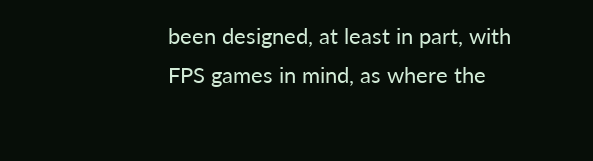been designed, at least in part, with FPS games in mind, as where the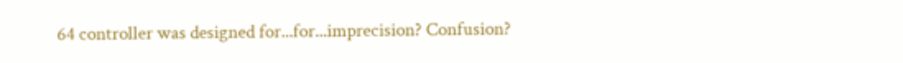64 controller was designed for...for...imprecision? Confusion?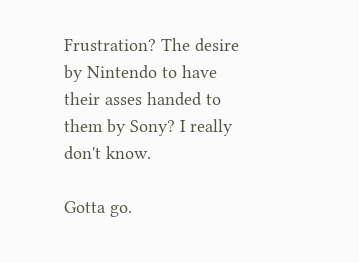Frustration? The desire by Nintendo to have their asses handed to them by Sony? I really don't know.

Gotta go.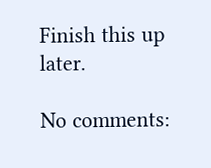Finish this up later.

No comments: